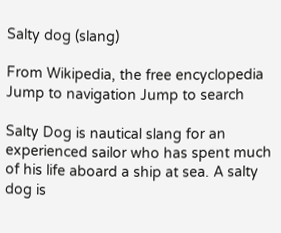Salty dog (slang)

From Wikipedia, the free encyclopedia
Jump to navigation Jump to search

Salty Dog is nautical slang for an experienced sailor who has spent much of his life aboard a ship at sea. A salty dog is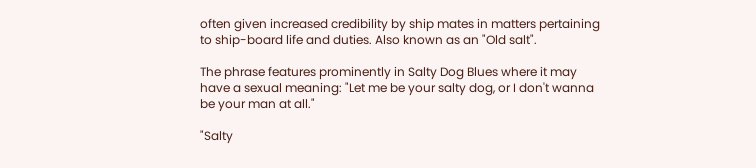often given increased credibility by ship mates in matters pertaining to ship-board life and duties. Also known as an "Old salt".

The phrase features prominently in Salty Dog Blues where it may have a sexual meaning: "Let me be your salty dog, or I don't wanna be your man at all."

"Salty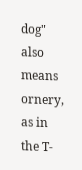dog" also means ornery, as in the T-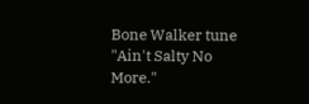Bone Walker tune "Ain't Salty No More."